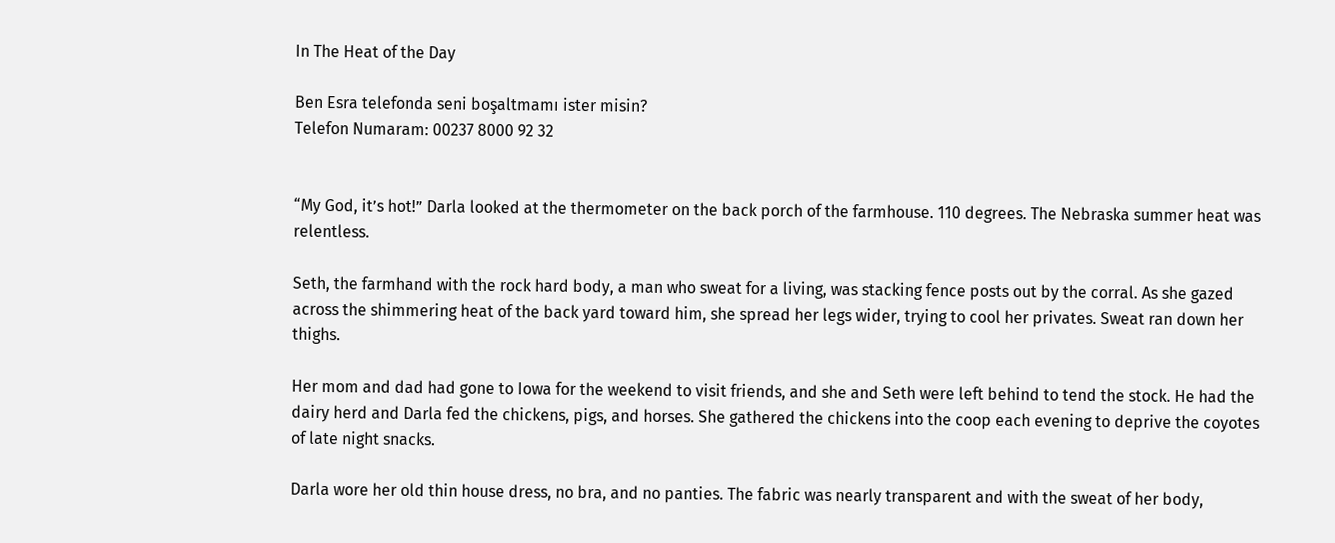In The Heat of the Day

Ben Esra telefonda seni boşaltmamı ister misin?
Telefon Numaram: 00237 8000 92 32


“My God, it’s hot!” Darla looked at the thermometer on the back porch of the farmhouse. 110 degrees. The Nebraska summer heat was relentless.

Seth, the farmhand with the rock hard body, a man who sweat for a living, was stacking fence posts out by the corral. As she gazed across the shimmering heat of the back yard toward him, she spread her legs wider, trying to cool her privates. Sweat ran down her thighs.

Her mom and dad had gone to Iowa for the weekend to visit friends, and she and Seth were left behind to tend the stock. He had the dairy herd and Darla fed the chickens, pigs, and horses. She gathered the chickens into the coop each evening to deprive the coyotes of late night snacks.

Darla wore her old thin house dress, no bra, and no panties. The fabric was nearly transparent and with the sweat of her body,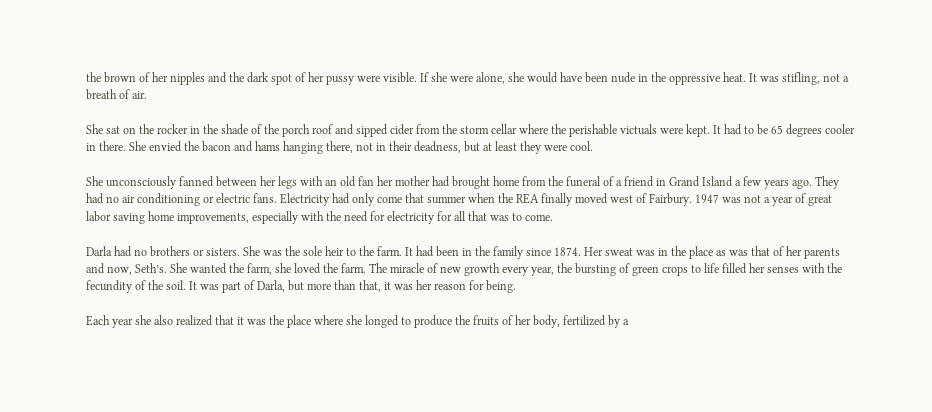the brown of her nipples and the dark spot of her pussy were visible. If she were alone, she would have been nude in the oppressive heat. It was stifling, not a breath of air.

She sat on the rocker in the shade of the porch roof and sipped cider from the storm cellar where the perishable victuals were kept. It had to be 65 degrees cooler in there. She envied the bacon and hams hanging there, not in their deadness, but at least they were cool.

She unconsciously fanned between her legs with an old fan her mother had brought home from the funeral of a friend in Grand Island a few years ago. They had no air conditioning or electric fans. Electricity had only come that summer when the REA finally moved west of Fairbury. 1947 was not a year of great labor saving home improvements, especially with the need for electricity for all that was to come.

Darla had no brothers or sisters. She was the sole heir to the farm. It had been in the family since 1874. Her sweat was in the place as was that of her parents and now, Seth’s. She wanted the farm, she loved the farm. The miracle of new growth every year, the bursting of green crops to life filled her senses with the fecundity of the soil. It was part of Darla, but more than that, it was her reason for being.

Each year she also realized that it was the place where she longed to produce the fruits of her body, fertilized by a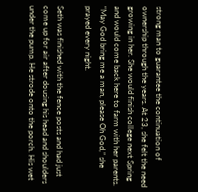strong man to guarantee the continuation of ownership through the years. At 23, she felt the need growing in her. She would finish college next Spring and would come back here to farm with her parents. “May God bring me a man, please Oh God,” she prayed every night.

Seth was finished with the fence posts and had just come up for air after dousing his head and shoulders under the pump. He strode onto the porch. His wet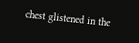chest glistened in the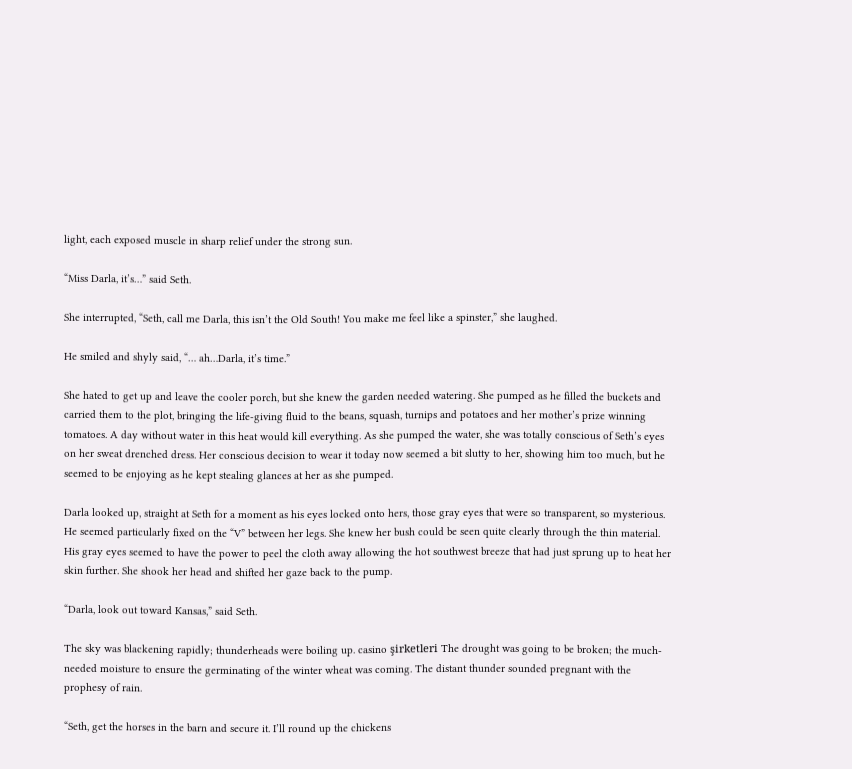light, each exposed muscle in sharp relief under the strong sun.

“Miss Darla, it’s…” said Seth.

She interrupted, “Seth, call me Darla, this isn’t the Old South! You make me feel like a spinster,” she laughed.

He smiled and shyly said, “… ah…Darla, it’s time.”

She hated to get up and leave the cooler porch, but she knew the garden needed watering. She pumped as he filled the buckets and carried them to the plot, bringing the life-giving fluid to the beans, squash, turnips and potatoes and her mother’s prize winning tomatoes. A day without water in this heat would kill everything. As she pumped the water, she was totally conscious of Seth’s eyes on her sweat drenched dress. Her conscious decision to wear it today now seemed a bit slutty to her, showing him too much, but he seemed to be enjoying as he kept stealing glances at her as she pumped.

Darla looked up, straight at Seth for a moment as his eyes locked onto hers, those gray eyes that were so transparent, so mysterious. He seemed particularly fixed on the “V” between her legs. She knew her bush could be seen quite clearly through the thin material. His gray eyes seemed to have the power to peel the cloth away allowing the hot southwest breeze that had just sprung up to heat her skin further. She shook her head and shifted her gaze back to the pump.

“Darla, look out toward Kansas,” said Seth.

The sky was blackening rapidly; thunderheads were boiling up. casino şirketleri The drought was going to be broken; the much-needed moisture to ensure the germinating of the winter wheat was coming. The distant thunder sounded pregnant with the prophesy of rain.

“Seth, get the horses in the barn and secure it. I’ll round up the chickens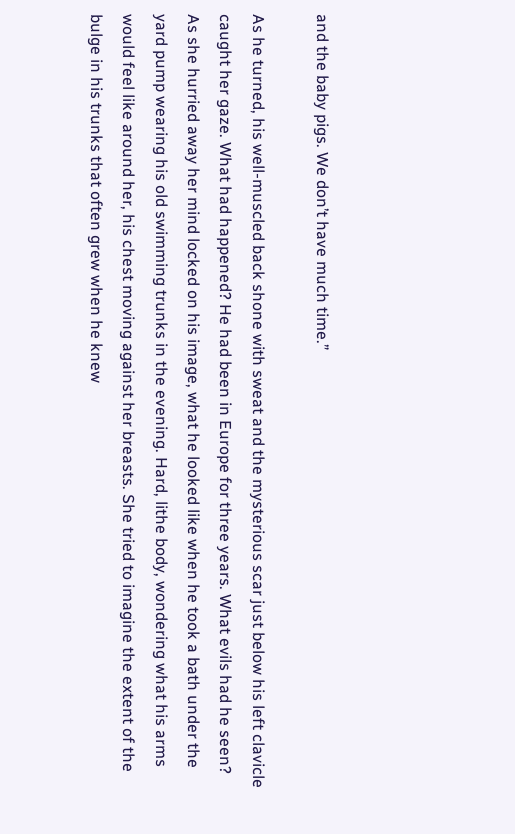and the baby pigs. We don’t have much time.”

As he turned, his well-muscled back shone with sweat and the mysterious scar just below his left clavicle caught her gaze. What had happened? He had been in Europe for three years. What evils had he seen? As she hurried away her mind locked on his image, what he looked like when he took a bath under the yard pump wearing his old swimming trunks in the evening. Hard, lithe body, wondering what his arms would feel like around her, his chest moving against her breasts. She tried to imagine the extent of the bulge in his trunks that often grew when he knew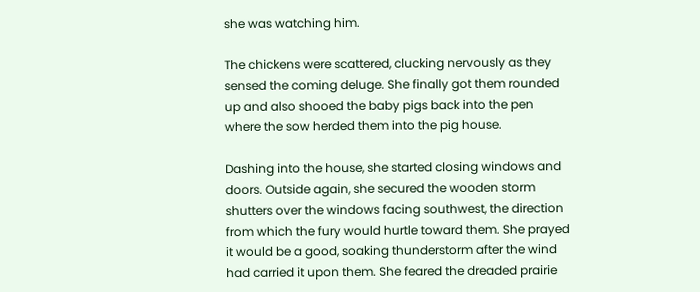she was watching him.

The chickens were scattered, clucking nervously as they sensed the coming deluge. She finally got them rounded up and also shooed the baby pigs back into the pen where the sow herded them into the pig house.

Dashing into the house, she started closing windows and doors. Outside again, she secured the wooden storm shutters over the windows facing southwest, the direction from which the fury would hurtle toward them. She prayed it would be a good, soaking thunderstorm after the wind had carried it upon them. She feared the dreaded prairie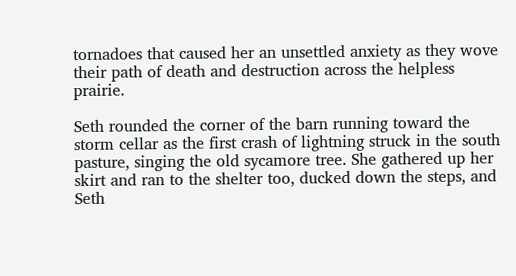tornadoes that caused her an unsettled anxiety as they wove their path of death and destruction across the helpless prairie.

Seth rounded the corner of the barn running toward the storm cellar as the first crash of lightning struck in the south pasture, singing the old sycamore tree. She gathered up her skirt and ran to the shelter too, ducked down the steps, and Seth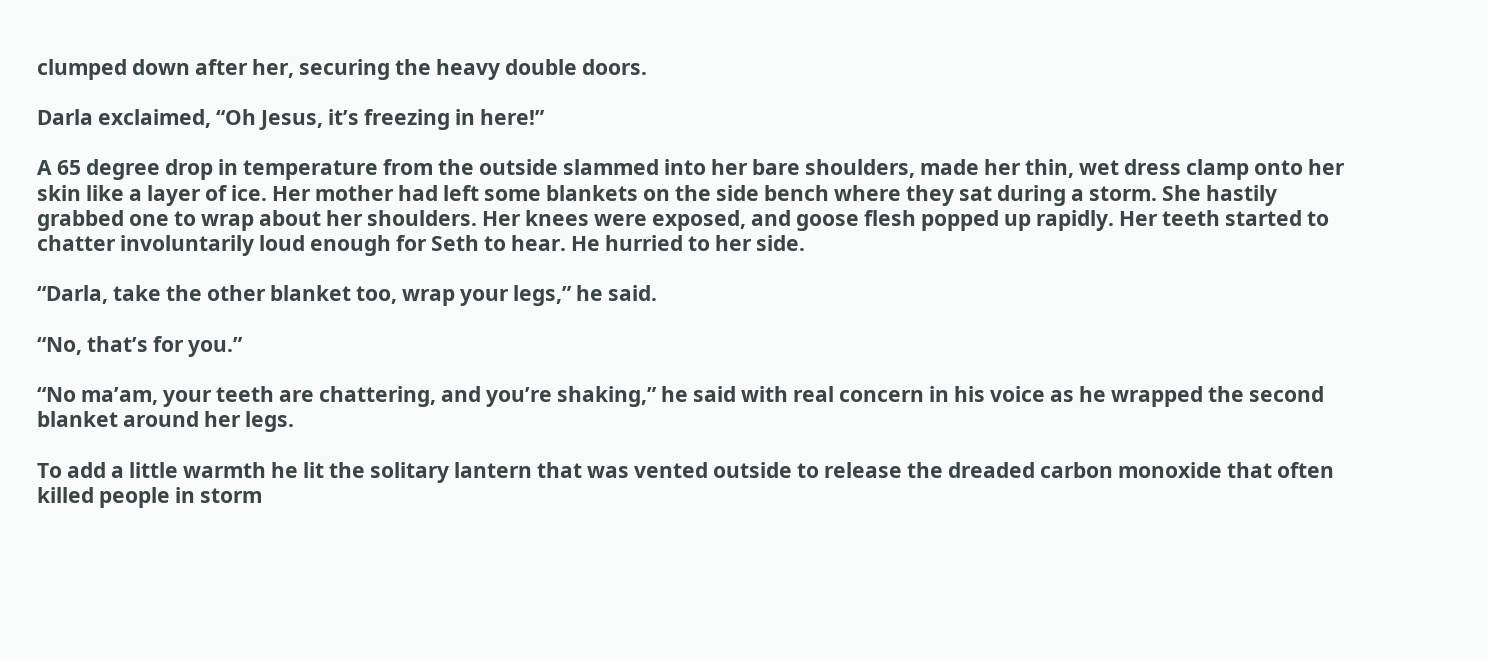clumped down after her, securing the heavy double doors.

Darla exclaimed, “Oh Jesus, it’s freezing in here!”

A 65 degree drop in temperature from the outside slammed into her bare shoulders, made her thin, wet dress clamp onto her skin like a layer of ice. Her mother had left some blankets on the side bench where they sat during a storm. She hastily grabbed one to wrap about her shoulders. Her knees were exposed, and goose flesh popped up rapidly. Her teeth started to chatter involuntarily loud enough for Seth to hear. He hurried to her side.

“Darla, take the other blanket too, wrap your legs,” he said.

“No, that’s for you.”

“No ma’am, your teeth are chattering, and you’re shaking,” he said with real concern in his voice as he wrapped the second blanket around her legs.

To add a little warmth he lit the solitary lantern that was vented outside to release the dreaded carbon monoxide that often killed people in storm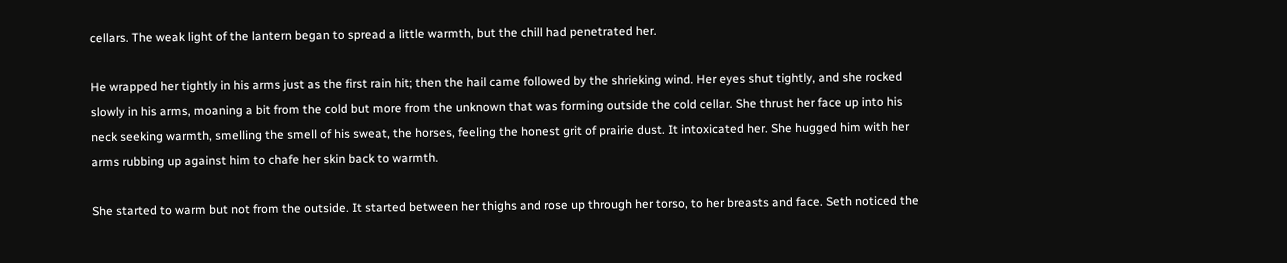cellars. The weak light of the lantern began to spread a little warmth, but the chill had penetrated her.

He wrapped her tightly in his arms just as the first rain hit; then the hail came followed by the shrieking wind. Her eyes shut tightly, and she rocked slowly in his arms, moaning a bit from the cold but more from the unknown that was forming outside the cold cellar. She thrust her face up into his neck seeking warmth, smelling the smell of his sweat, the horses, feeling the honest grit of prairie dust. It intoxicated her. She hugged him with her arms rubbing up against him to chafe her skin back to warmth.

She started to warm but not from the outside. It started between her thighs and rose up through her torso, to her breasts and face. Seth noticed the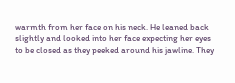warmth from her face on his neck. He leaned back slightly and looked into her face expecting her eyes to be closed as they peeked around his jawline. They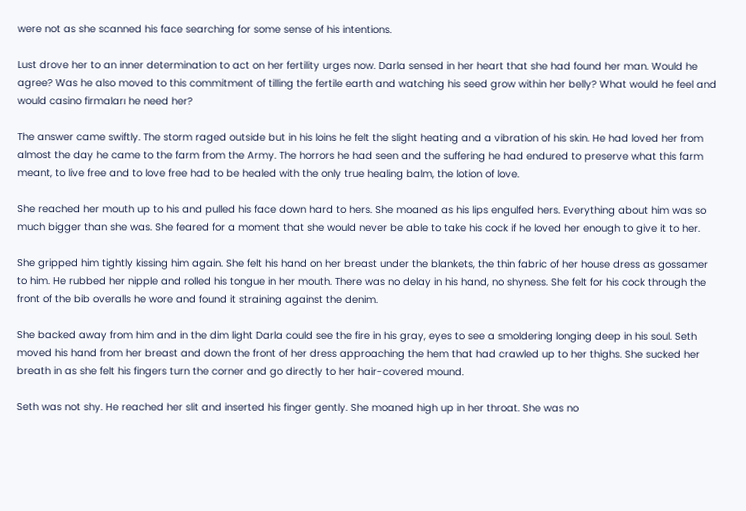were not as she scanned his face searching for some sense of his intentions.

Lust drove her to an inner determination to act on her fertility urges now. Darla sensed in her heart that she had found her man. Would he agree? Was he also moved to this commitment of tilling the fertile earth and watching his seed grow within her belly? What would he feel and would casino firmaları he need her?

The answer came swiftly. The storm raged outside but in his loins he felt the slight heating and a vibration of his skin. He had loved her from almost the day he came to the farm from the Army. The horrors he had seen and the suffering he had endured to preserve what this farm meant, to live free and to love free had to be healed with the only true healing balm, the lotion of love.

She reached her mouth up to his and pulled his face down hard to hers. She moaned as his lips engulfed hers. Everything about him was so much bigger than she was. She feared for a moment that she would never be able to take his cock if he loved her enough to give it to her.

She gripped him tightly kissing him again. She felt his hand on her breast under the blankets, the thin fabric of her house dress as gossamer to him. He rubbed her nipple and rolled his tongue in her mouth. There was no delay in his hand, no shyness. She felt for his cock through the front of the bib overalls he wore and found it straining against the denim.

She backed away from him and in the dim light Darla could see the fire in his gray, eyes to see a smoldering longing deep in his soul. Seth moved his hand from her breast and down the front of her dress approaching the hem that had crawled up to her thighs. She sucked her breath in as she felt his fingers turn the corner and go directly to her hair-covered mound.

Seth was not shy. He reached her slit and inserted his finger gently. She moaned high up in her throat. She was no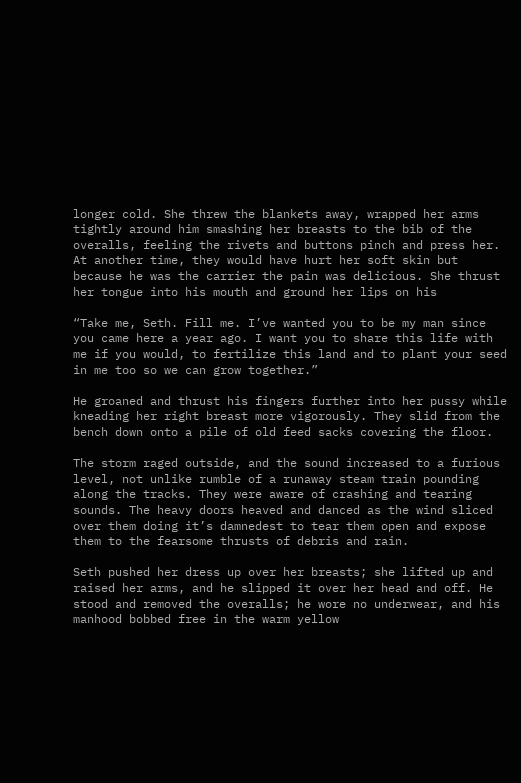longer cold. She threw the blankets away, wrapped her arms tightly around him smashing her breasts to the bib of the overalls, feeling the rivets and buttons pinch and press her. At another time, they would have hurt her soft skin but because he was the carrier the pain was delicious. She thrust her tongue into his mouth and ground her lips on his

“Take me, Seth. Fill me. I’ve wanted you to be my man since you came here a year ago. I want you to share this life with me if you would, to fertilize this land and to plant your seed in me too so we can grow together.”

He groaned and thrust his fingers further into her pussy while kneading her right breast more vigorously. They slid from the bench down onto a pile of old feed sacks covering the floor.

The storm raged outside, and the sound increased to a furious level, not unlike rumble of a runaway steam train pounding along the tracks. They were aware of crashing and tearing sounds. The heavy doors heaved and danced as the wind sliced over them doing it’s damnedest to tear them open and expose them to the fearsome thrusts of debris and rain.

Seth pushed her dress up over her breasts; she lifted up and raised her arms, and he slipped it over her head and off. He stood and removed the overalls; he wore no underwear, and his manhood bobbed free in the warm yellow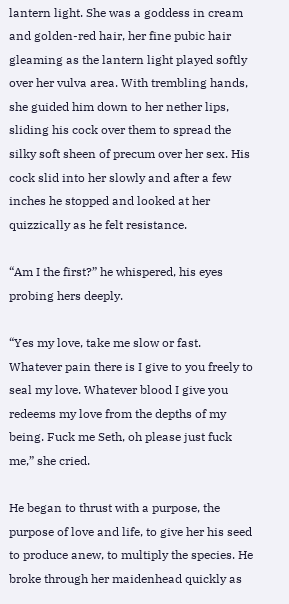lantern light. She was a goddess in cream and golden-red hair, her fine pubic hair gleaming as the lantern light played softly over her vulva area. With trembling hands, she guided him down to her nether lips, sliding his cock over them to spread the silky soft sheen of precum over her sex. His cock slid into her slowly and after a few inches he stopped and looked at her quizzically as he felt resistance.

“Am I the first?” he whispered, his eyes probing hers deeply.

“Yes my love, take me slow or fast. Whatever pain there is I give to you freely to seal my love. Whatever blood I give you redeems my love from the depths of my being. Fuck me Seth, oh please just fuck me,” she cried.

He began to thrust with a purpose, the purpose of love and life, to give her his seed to produce anew, to multiply the species. He broke through her maidenhead quickly as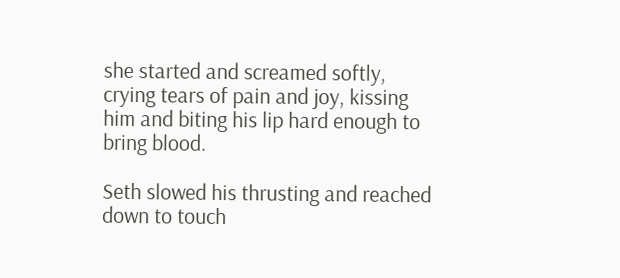she started and screamed softly, crying tears of pain and joy, kissing him and biting his lip hard enough to bring blood.

Seth slowed his thrusting and reached down to touch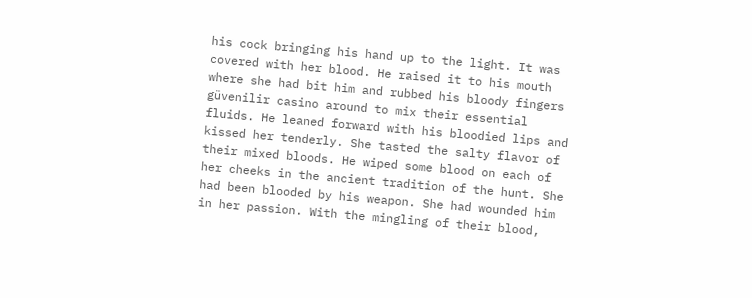his cock bringing his hand up to the light. It was covered with her blood. He raised it to his mouth where she had bit him and rubbed his bloody fingers güvenilir casino around to mix their essential fluids. He leaned forward with his bloodied lips and kissed her tenderly. She tasted the salty flavor of their mixed bloods. He wiped some blood on each of her cheeks in the ancient tradition of the hunt. She had been blooded by his weapon. She had wounded him in her passion. With the mingling of their blood,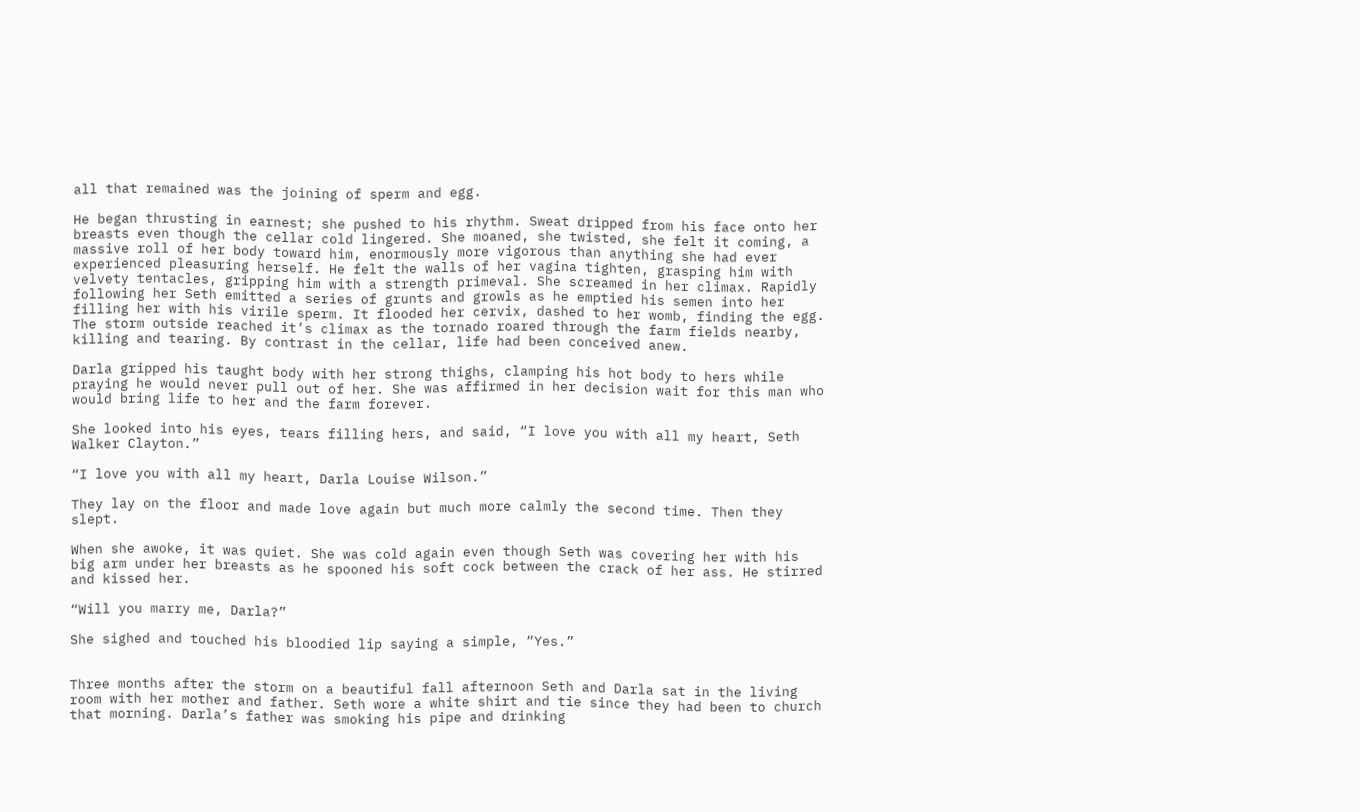all that remained was the joining of sperm and egg.

He began thrusting in earnest; she pushed to his rhythm. Sweat dripped from his face onto her breasts even though the cellar cold lingered. She moaned, she twisted, she felt it coming, a massive roll of her body toward him, enormously more vigorous than anything she had ever experienced pleasuring herself. He felt the walls of her vagina tighten, grasping him with velvety tentacles, gripping him with a strength primeval. She screamed in her climax. Rapidly following her Seth emitted a series of grunts and growls as he emptied his semen into her filling her with his virile sperm. It flooded her cervix, dashed to her womb, finding the egg. The storm outside reached it’s climax as the tornado roared through the farm fields nearby, killing and tearing. By contrast in the cellar, life had been conceived anew.

Darla gripped his taught body with her strong thighs, clamping his hot body to hers while praying he would never pull out of her. She was affirmed in her decision wait for this man who would bring life to her and the farm forever.

She looked into his eyes, tears filling hers, and said, “I love you with all my heart, Seth Walker Clayton.”

“I love you with all my heart, Darla Louise Wilson.”

They lay on the floor and made love again but much more calmly the second time. Then they slept.

When she awoke, it was quiet. She was cold again even though Seth was covering her with his big arm under her breasts as he spooned his soft cock between the crack of her ass. He stirred and kissed her.

“Will you marry me, Darla?”

She sighed and touched his bloodied lip saying a simple, “Yes.”


Three months after the storm on a beautiful fall afternoon Seth and Darla sat in the living room with her mother and father. Seth wore a white shirt and tie since they had been to church that morning. Darla’s father was smoking his pipe and drinking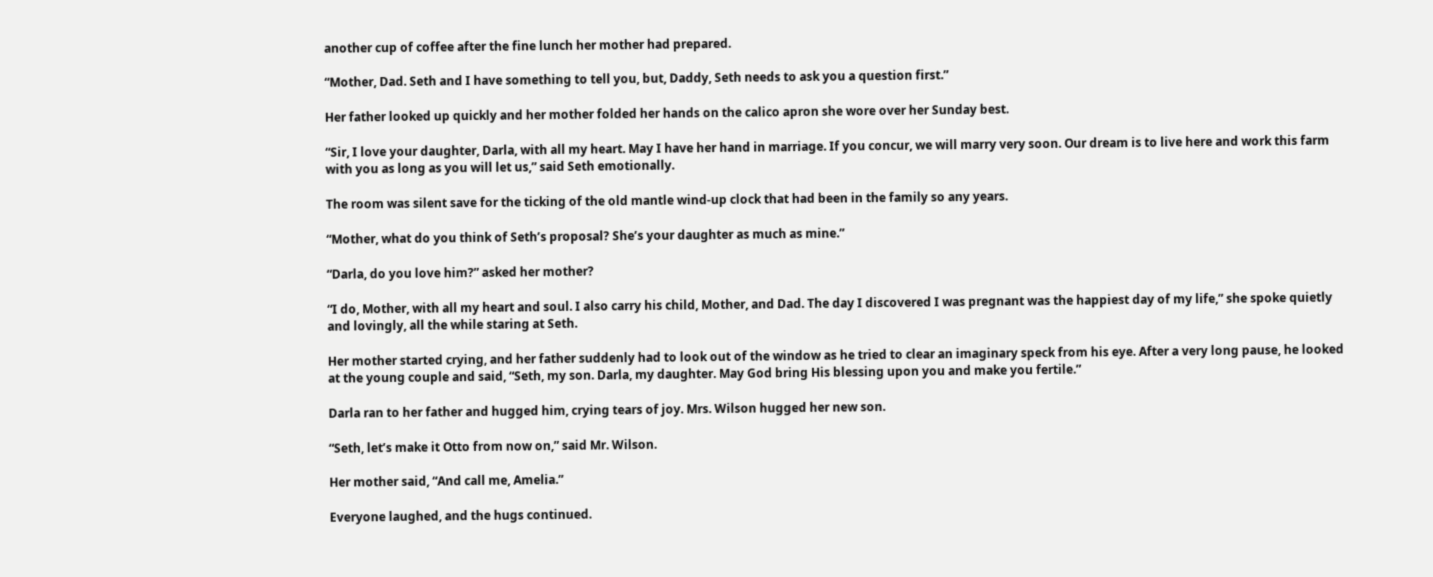another cup of coffee after the fine lunch her mother had prepared.

“Mother, Dad. Seth and I have something to tell you, but, Daddy, Seth needs to ask you a question first.”

Her father looked up quickly and her mother folded her hands on the calico apron she wore over her Sunday best.

“Sir, I love your daughter, Darla, with all my heart. May I have her hand in marriage. If you concur, we will marry very soon. Our dream is to live here and work this farm with you as long as you will let us,” said Seth emotionally.

The room was silent save for the ticking of the old mantle wind-up clock that had been in the family so any years.

“Mother, what do you think of Seth’s proposal? She’s your daughter as much as mine.”

“Darla, do you love him?” asked her mother?

“I do, Mother, with all my heart and soul. I also carry his child, Mother, and Dad. The day I discovered I was pregnant was the happiest day of my life,” she spoke quietly and lovingly, all the while staring at Seth.

Her mother started crying, and her father suddenly had to look out of the window as he tried to clear an imaginary speck from his eye. After a very long pause, he looked at the young couple and said, “Seth, my son. Darla, my daughter. May God bring His blessing upon you and make you fertile.”

Darla ran to her father and hugged him, crying tears of joy. Mrs. Wilson hugged her new son.

“Seth, let’s make it Otto from now on,” said Mr. Wilson.

Her mother said, “And call me, Amelia.”

Everyone laughed, and the hugs continued.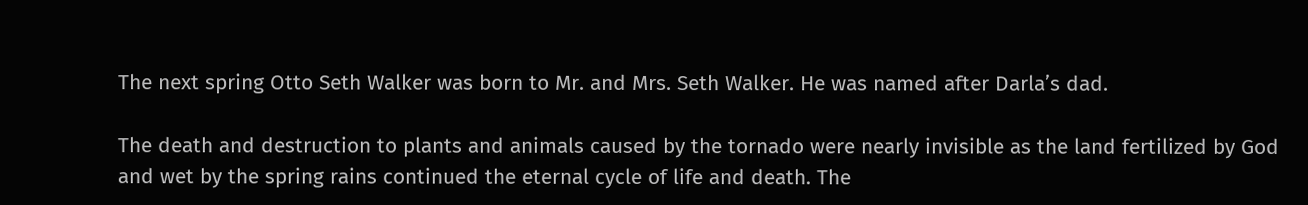The next spring Otto Seth Walker was born to Mr. and Mrs. Seth Walker. He was named after Darla’s dad.

The death and destruction to plants and animals caused by the tornado were nearly invisible as the land fertilized by God and wet by the spring rains continued the eternal cycle of life and death. The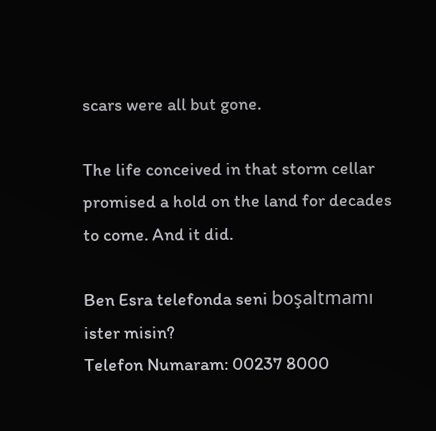scars were all but gone.

The life conceived in that storm cellar promised a hold on the land for decades to come. And it did.

Ben Esra telefonda seni boşaltmamı ister misin?
Telefon Numaram: 00237 8000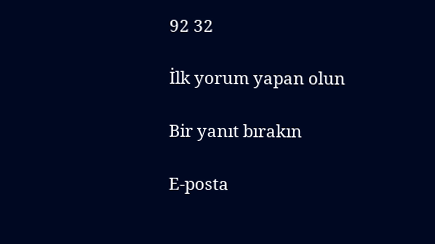92 32

İlk yorum yapan olun

Bir yanıt bırakın

E-posta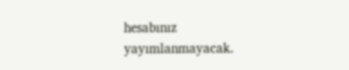hesabınız yayımlanmayacak.